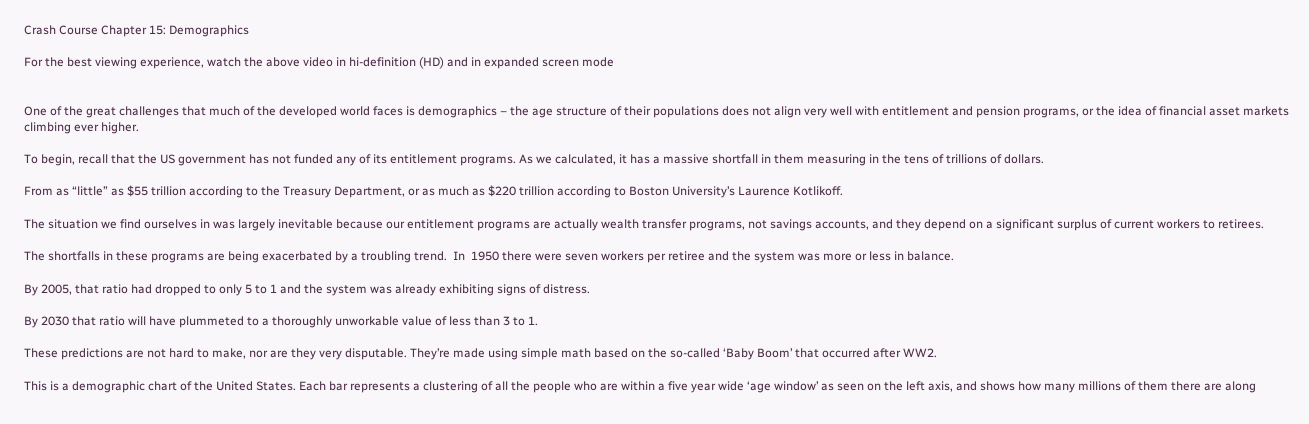Crash Course Chapter 15: Demographics

For the best viewing experience, watch the above video in hi-definition (HD) and in expanded screen mode


One of the great challenges that much of the developed world faces is demographics – the age structure of their populations does not align very well with entitlement and pension programs, or the idea of financial asset markets climbing ever higher.

To begin, recall that the US government has not funded any of its entitlement programs. As we calculated, it has a massive shortfall in them measuring in the tens of trillions of dollars.

From as “little” as $55 trillion according to the Treasury Department, or as much as $220 trillion according to Boston University’s Laurence Kotlikoff.

The situation we find ourselves in was largely inevitable because our entitlement programs are actually wealth transfer programs, not savings accounts, and they depend on a significant surplus of current workers to retirees.

The shortfalls in these programs are being exacerbated by a troubling trend.  In  1950 there were seven workers per retiree and the system was more or less in balance.

By 2005, that ratio had dropped to only 5 to 1 and the system was already exhibiting signs of distress.

By 2030 that ratio will have plummeted to a thoroughly unworkable value of less than 3 to 1.

These predictions are not hard to make, nor are they very disputable. They’re made using simple math based on the so-called ‘Baby Boom’ that occurred after WW2.

This is a demographic chart of the United States. Each bar represents a clustering of all the people who are within a five year wide ‘age window’ as seen on the left axis, and shows how many millions of them there are along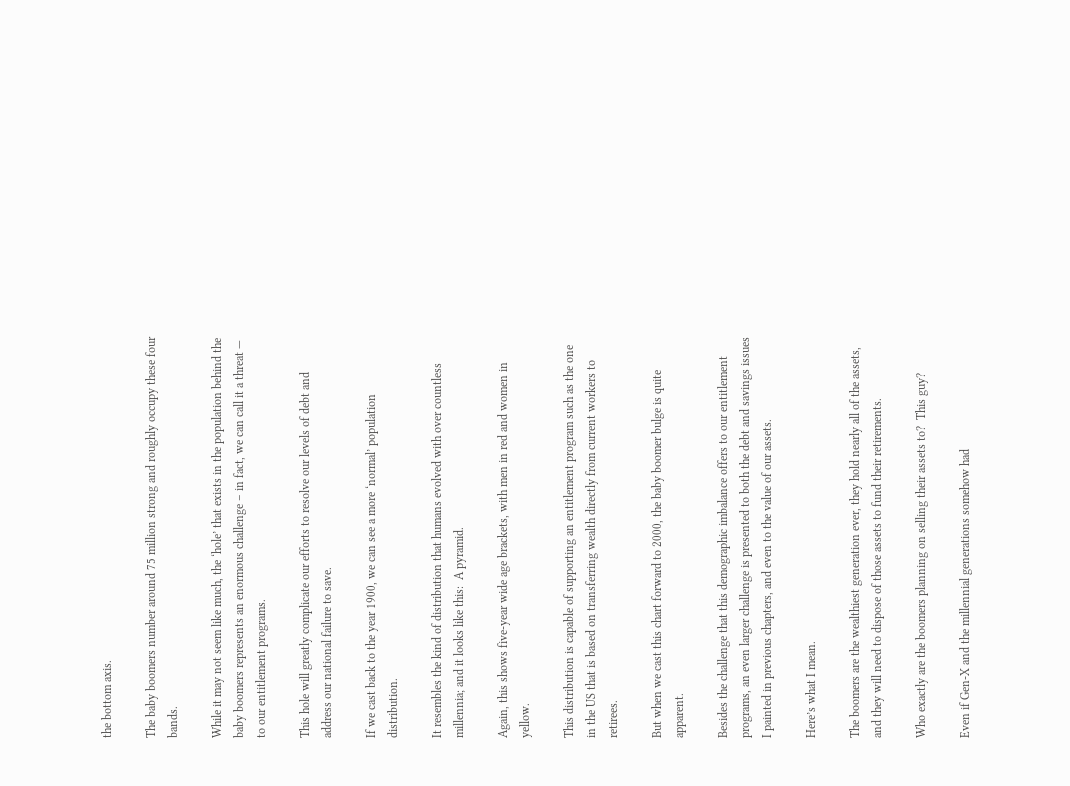the bottom axis.

The baby boomers number around 75 million strong and roughly occupy these four bands.

While it may not seem like much, the ‘hole’ that exists in the population behind the baby boomers represents an enormous challenge – in fact, we can call it a threat — to our entitlement programs.

This hole will greatly complicate our efforts to resolve our levels of debt and address our national failure to save.

If we cast back to the year 1900, we can see a more ‘normal’ population distribution.

It resembles the kind of distribution that humans evolved with over countless millennia; and it looks like this:  A pyramid.

Again, this shows five-year wide age brackets, with men in red and women in yellow.

This distribution is capable of supporting an entitlement program such as the one in the US that is based on transferring wealth directly from current workers to retirees.

But when we cast this chart forward to 2000, the baby boomer bulge is quite apparent.

Besides the challenge that this demographic imbalance offers to our entitlement programs, an even larger challenge is presented to both the debt and savings issues I painted in previous chapters, and even to the value of our assets.

Here’s what I mean.

The boomers are the wealthiest generation ever, they hold nearly all of the assets, and they will need to dispose of those assets to fund their retirements.

Who exactly are the boomers planning on selling their assets to?  This guy?

Even if Gen-X and the millennial generations somehow had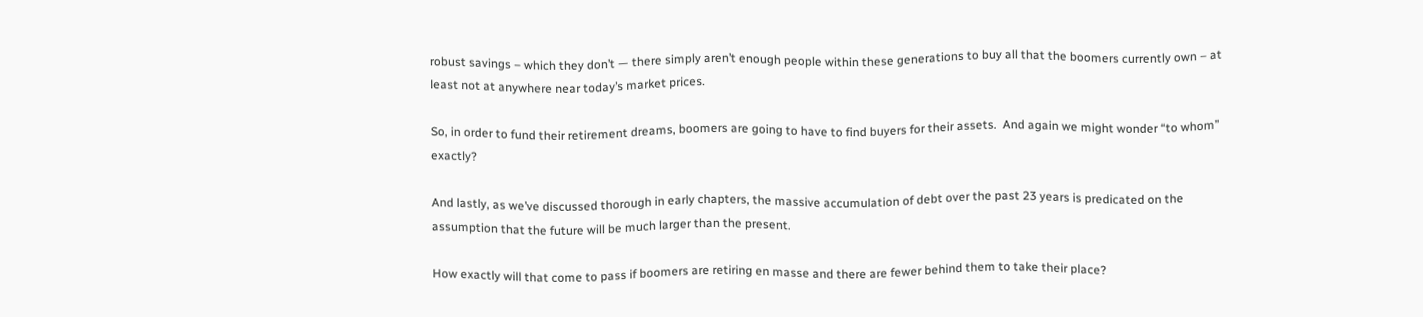robust savings – which they don’t — there simply aren’t enough people within these generations to buy all that the boomers currently own – at least not at anywhere near today’s market prices.

So, in order to fund their retirement dreams, boomers are going to have to find buyers for their assets.  And again we might wonder “to whom” exactly?

And lastly, as we’ve discussed thorough in early chapters, the massive accumulation of debt over the past 23 years is predicated on the assumption that the future will be much larger than the present.

How exactly will that come to pass if boomers are retiring en masse and there are fewer behind them to take their place?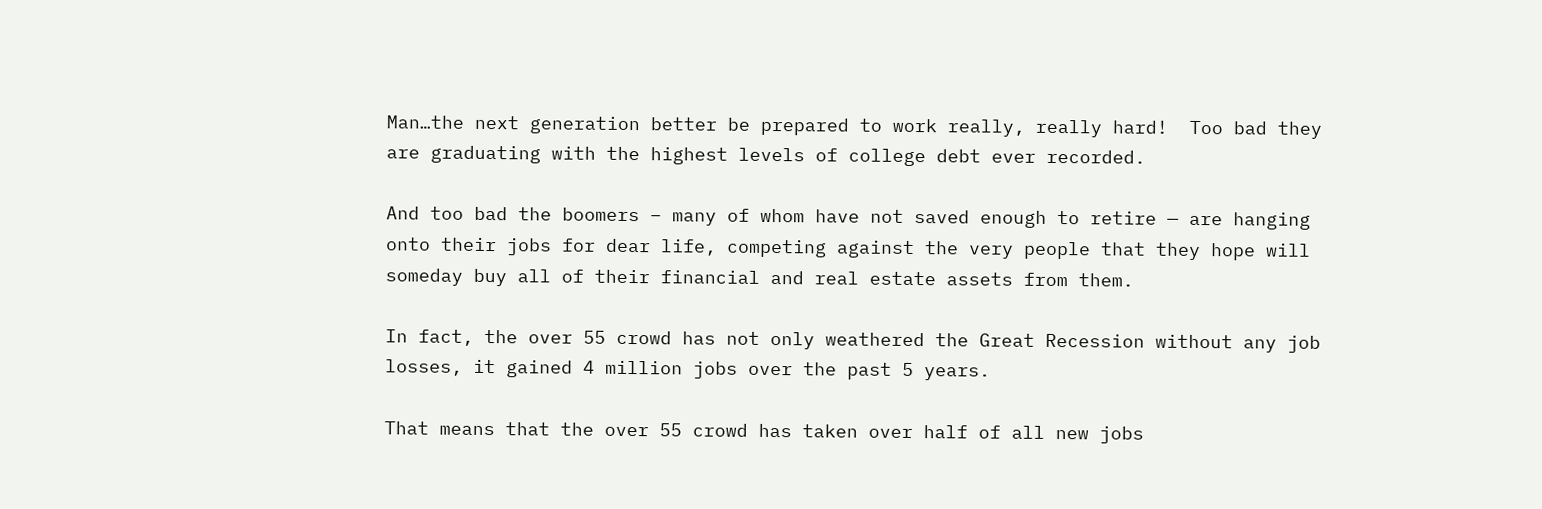Man…the next generation better be prepared to work really, really hard!  Too bad they are graduating with the highest levels of college debt ever recorded.

And too bad the boomers – many of whom have not saved enough to retire — are hanging onto their jobs for dear life, competing against the very people that they hope will someday buy all of their financial and real estate assets from them.

In fact, the over 55 crowd has not only weathered the Great Recession without any job losses, it gained 4 million jobs over the past 5 years.

That means that the over 55 crowd has taken over half of all new jobs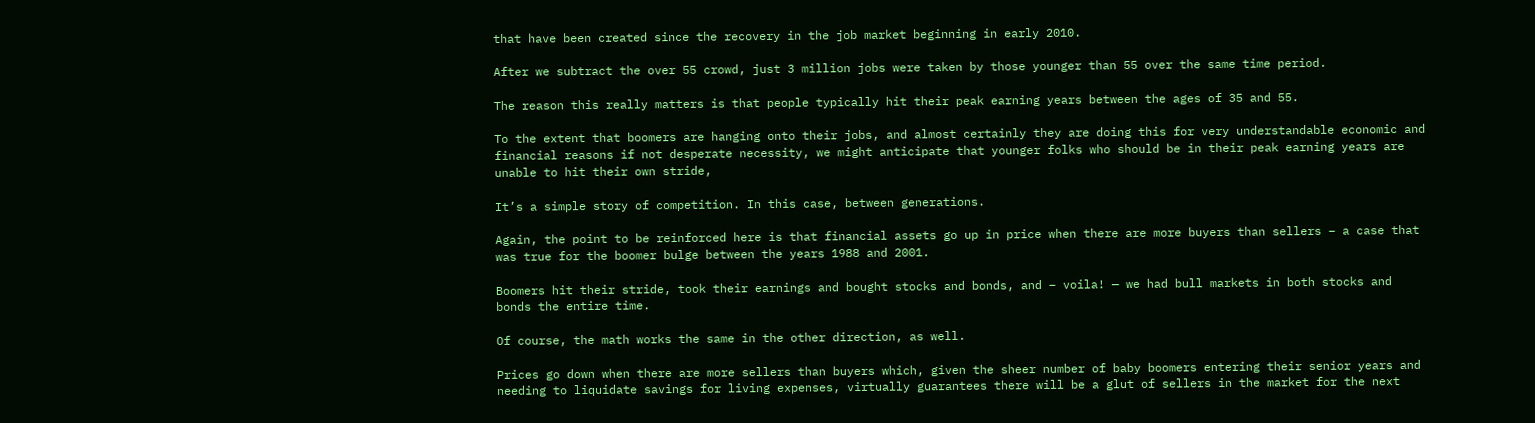that have been created since the recovery in the job market beginning in early 2010.

After we subtract the over 55 crowd, just 3 million jobs were taken by those younger than 55 over the same time period.

The reason this really matters is that people typically hit their peak earning years between the ages of 35 and 55.

To the extent that boomers are hanging onto their jobs, and almost certainly they are doing this for very understandable economic and financial reasons if not desperate necessity, we might anticipate that younger folks who should be in their peak earning years are unable to hit their own stride,

It’s a simple story of competition. In this case, between generations.

Again, the point to be reinforced here is that financial assets go up in price when there are more buyers than sellers – a case that was true for the boomer bulge between the years 1988 and 2001.

Boomers hit their stride, took their earnings and bought stocks and bonds, and – voila! — we had bull markets in both stocks and bonds the entire time.

Of course, the math works the same in the other direction, as well.

Prices go down when there are more sellers than buyers which, given the sheer number of baby boomers entering their senior years and needing to liquidate savings for living expenses, virtually guarantees there will be a glut of sellers in the market for the next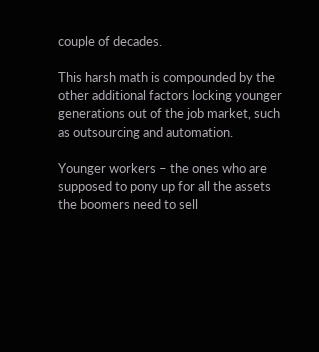couple of decades.

This harsh math is compounded by the other additional factors locking younger generations out of the job market, such as outsourcing and automation.

Younger workers – the ones who are supposed to pony up for all the assets the boomers need to sell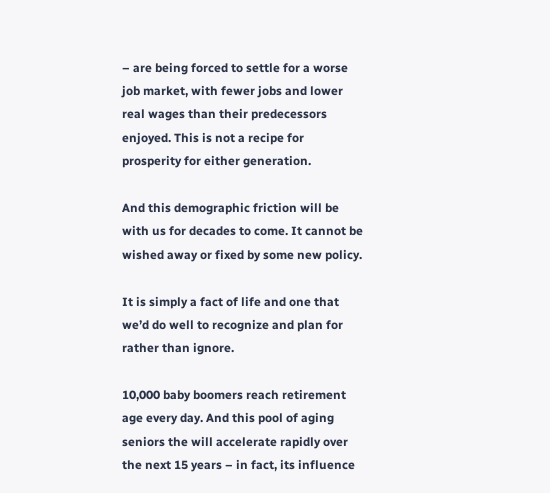– are being forced to settle for a worse job market, with fewer jobs and lower real wages than their predecessors enjoyed. This is not a recipe for prosperity for either generation.

And this demographic friction will be with us for decades to come. It cannot be wished away or fixed by some new policy.

It is simply a fact of life and one that we’d do well to recognize and plan for rather than ignore.

10,000 baby boomers reach retirement age every day. And this pool of aging seniors the will accelerate rapidly over the next 15 years – in fact, its influence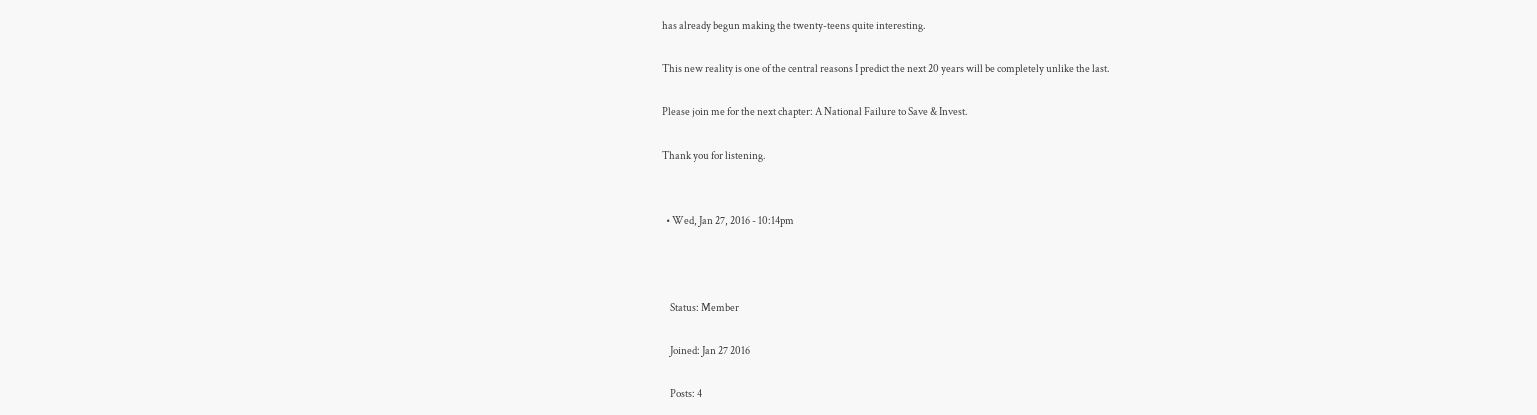has already begun making the twenty-teens quite interesting.

This new reality is one of the central reasons I predict the next 20 years will be completely unlike the last.

Please join me for the next chapter: A National Failure to Save & Invest.

Thank you for listening.


  • Wed, Jan 27, 2016 - 10:14pm



    Status: Member

    Joined: Jan 27 2016

    Posts: 4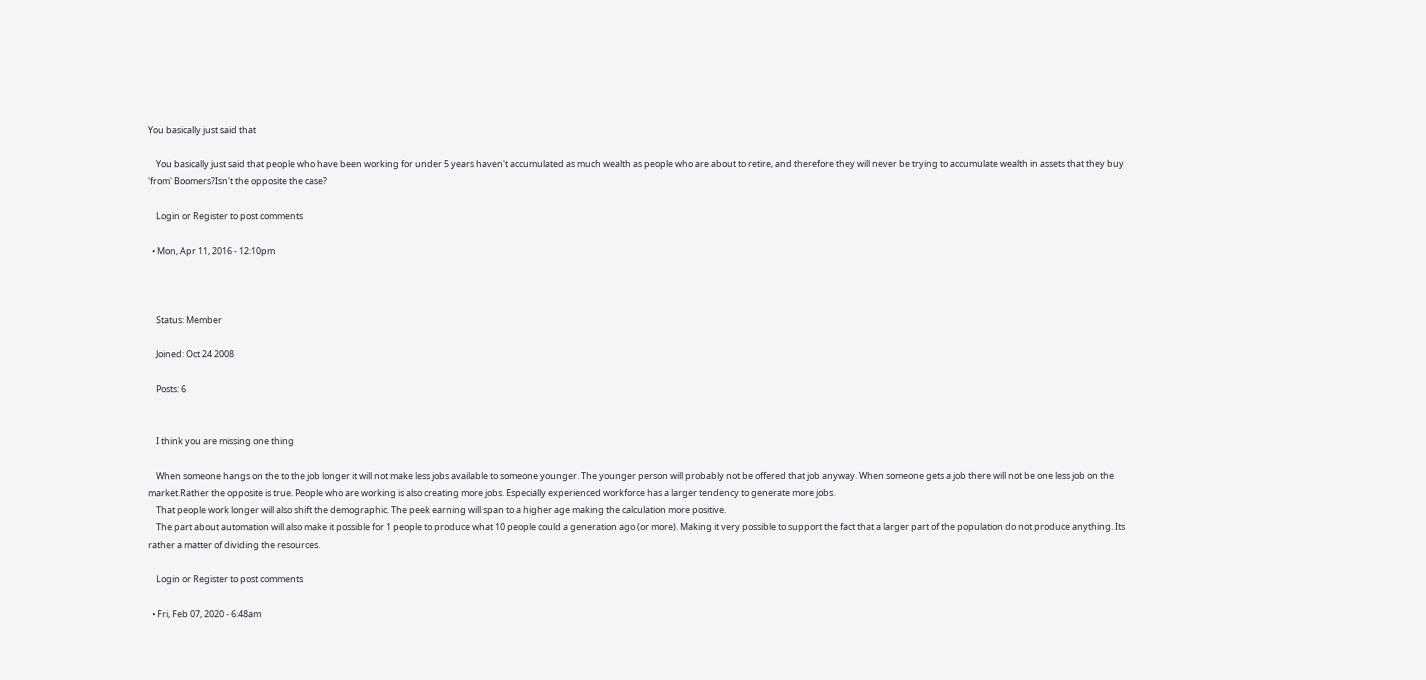You basically just said that

    You basically just said that people who have been working for under 5 years haven't accumulated as much wealth as people who are about to retire, and therefore they will never be trying to accumulate wealth in assets that they buy 'from' Boomers?Isn't the opposite the case?

    Login or Register to post comments

  • Mon, Apr 11, 2016 - 12:10pm



    Status: Member

    Joined: Oct 24 2008

    Posts: 6


    I think you are missing one thing

    When someone hangs on the to the job longer it will not make less jobs available to someone younger. The younger person will probably not be offered that job anyway. When someone gets a job there will not be one less job on the market.Rather the opposite is true. People who are working is also creating more jobs. Especially experienced workforce has a larger tendency to generate more jobs.
    That people work longer will also shift the demographic. The peek earning will span to a higher age making the calculation more positive.
    The part about automation will also make it possible for 1 people to produce what 10 people could a generation ago (or more). Making it very possible to support the fact that a larger part of the population do not produce anything. Its rather a matter of dividing the resources.

    Login or Register to post comments

  • Fri, Feb 07, 2020 - 6:48am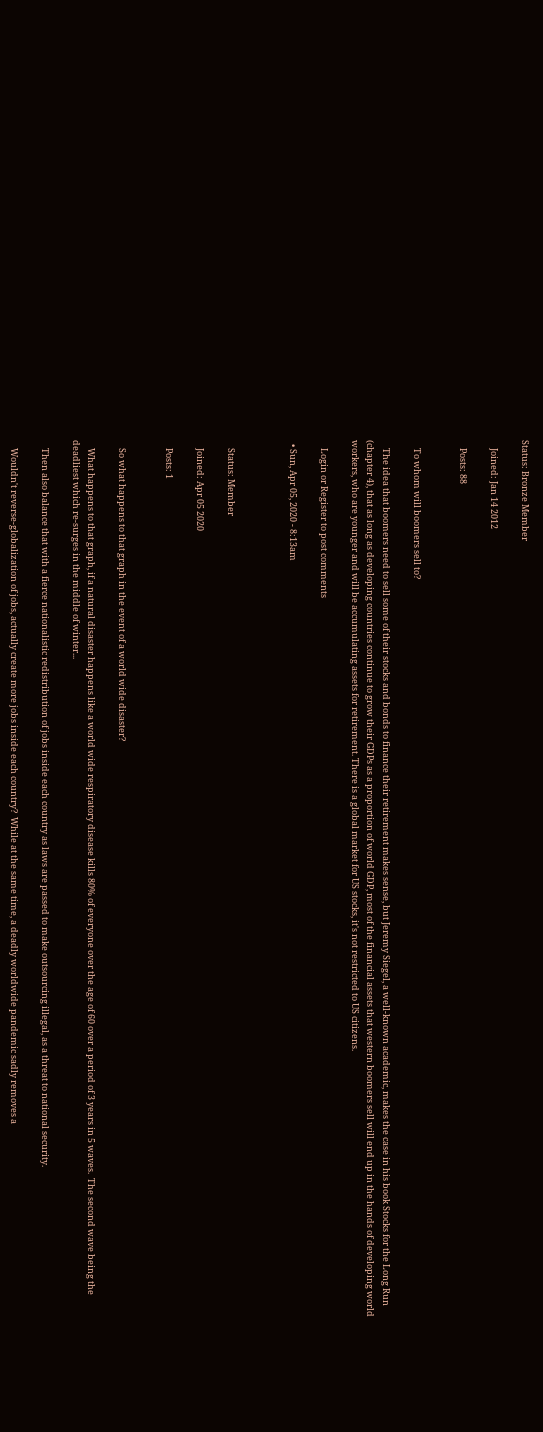Status: Bronze Member

    Joined: Jan 14 2012

    Posts: 88


    To whom will boomers sell to?

    The idea that boomers need to sell some of their stocks and bonds to finance their retirement makes sense, but Jeremy Siegel, a well-known academic, makes the case in his book Stocks for the Long Run (chapter 4), that as long as developing countries continue to grow their GDPs as a proportion of world GDP, most of the financial assets that western boomers sell will end up in the hands of developing world workers, who are younger and will be accumulating assets for retirement. There is a global market for US stocks, it's not restricted to US citizens.

    Login or Register to post comments

  • Sun, Apr 05, 2020 - 8:13am



    Status: Member

    Joined: Apr 05 2020

    Posts: 1


    So what happens to that graph in the event of a world wide disaster?

    What happens to that graph, if a natural disaster happens like a world wide respiratory disease kills 80% of everyone over the age of 60 over a period of 3 years in 5 waves.  The second wave being the deadliest which re-surges in the middle of winter...

    Then also balance that with a fierce nationalistic redistribution of jobs inside each country as laws are passed to make outsourcing illegal, as a threat to national security.

    Wouldn't reverse-globalization of jobs, actually create more jobs inside each country?  While at the same time, a deadly worldwide pandemic sadly removes a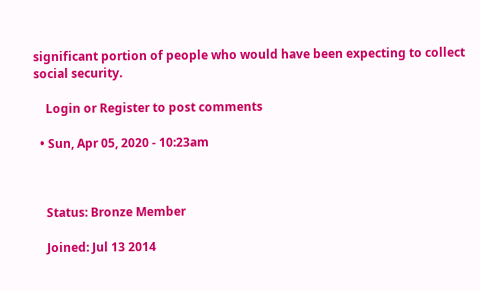significant portion of people who would have been expecting to collect social security.

    Login or Register to post comments

  • Sun, Apr 05, 2020 - 10:23am



    Status: Bronze Member

    Joined: Jul 13 2014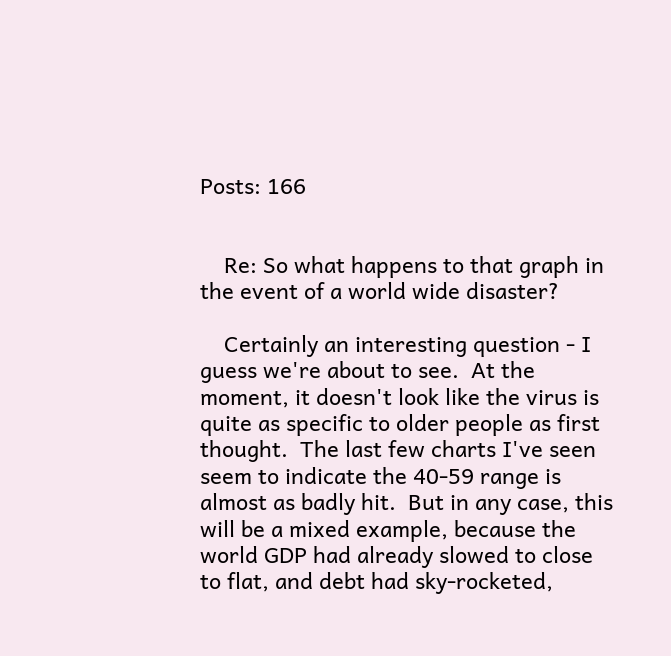Posts: 166


    Re: So what happens to that graph in the event of a world wide disaster?

    Certainly an interesting question - I guess we're about to see.  At the moment, it doesn't look like the virus is quite as specific to older people as first thought.  The last few charts I've seen seem to indicate the 40-59 range is almost as badly hit.  But in any case, this will be a mixed example, because the world GDP had already slowed to close to flat, and debt had sky-rocketed,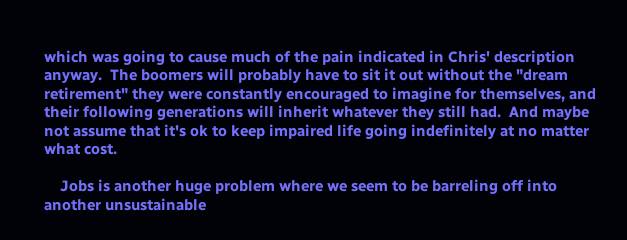which was going to cause much of the pain indicated in Chris' description anyway.  The boomers will probably have to sit it out without the "dream retirement" they were constantly encouraged to imagine for themselves, and their following generations will inherit whatever they still had.  And maybe not assume that it's ok to keep impaired life going indefinitely at no matter what cost.

    Jobs is another huge problem where we seem to be barreling off into another unsustainable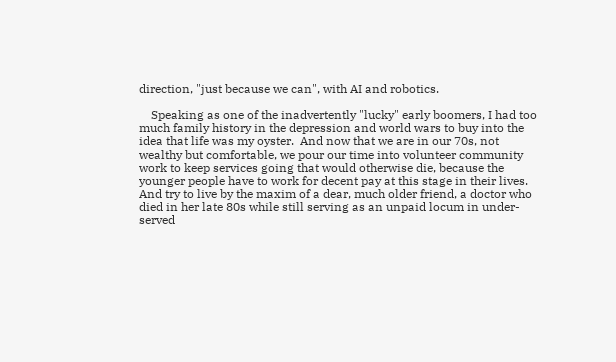direction, "just because we can", with AI and robotics.

    Speaking as one of the inadvertently "lucky" early boomers, I had too much family history in the depression and world wars to buy into the idea that life was my oyster.  And now that we are in our 70s, not wealthy but comfortable, we pour our time into volunteer community work to keep services going that would otherwise die, because the younger people have to work for decent pay at this stage in their lives.  And try to live by the maxim of a dear, much older friend, a doctor who died in her late 80s while still serving as an unpaid locum in under-served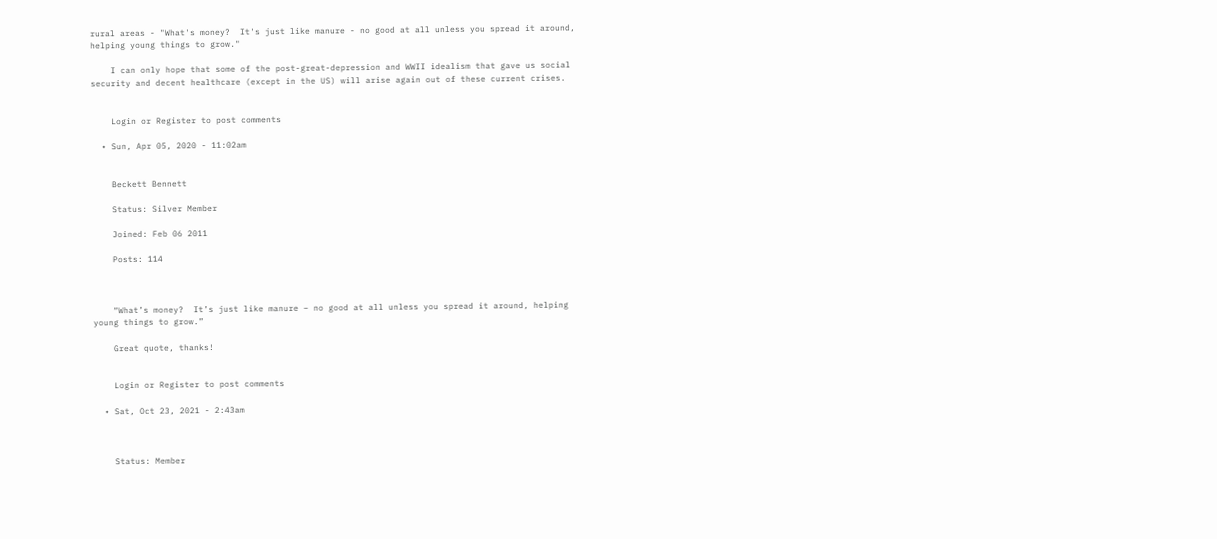rural areas - "What's money?  It's just like manure - no good at all unless you spread it around, helping young things to grow."

    I can only hope that some of the post-great-depression and WWII idealism that gave us social security and decent healthcare (except in the US) will arise again out of these current crises.


    Login or Register to post comments

  • Sun, Apr 05, 2020 - 11:02am


    Beckett Bennett

    Status: Silver Member

    Joined: Feb 06 2011

    Posts: 114



    “What’s money?  It’s just like manure – no good at all unless you spread it around, helping young things to grow.”

    Great quote, thanks!


    Login or Register to post comments

  • Sat, Oct 23, 2021 - 2:43am



    Status: Member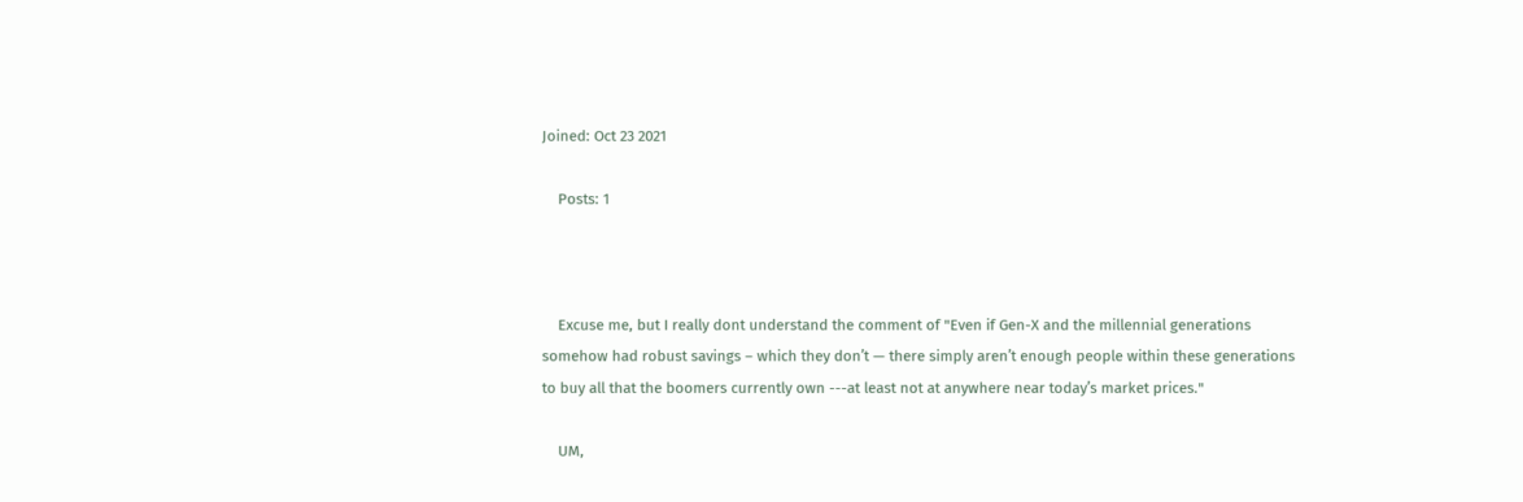Joined: Oct 23 2021

    Posts: 1



    Excuse me, but I really dont understand the comment of "Even if Gen-X and the millennial generations somehow had robust savings – which they don’t — there simply aren’t enough people within these generations to buy all that the boomers currently own ---at least not at anywhere near today’s market prices."

    UM,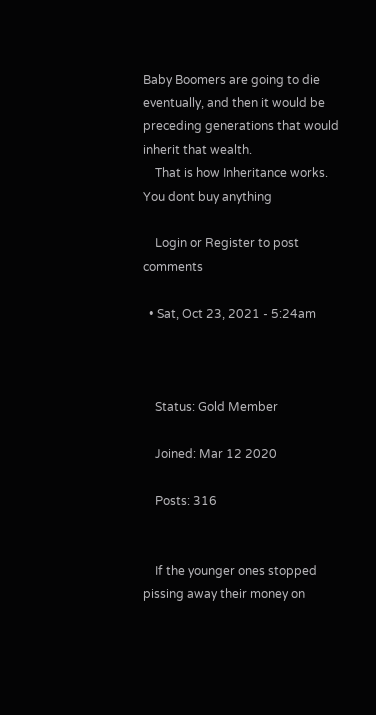Baby Boomers are going to die eventually, and then it would be preceding generations that would inherit that wealth.
    That is how Inheritance works. You dont buy anything

    Login or Register to post comments

  • Sat, Oct 23, 2021 - 5:24am



    Status: Gold Member

    Joined: Mar 12 2020

    Posts: 316


    If the younger ones stopped pissing away their money on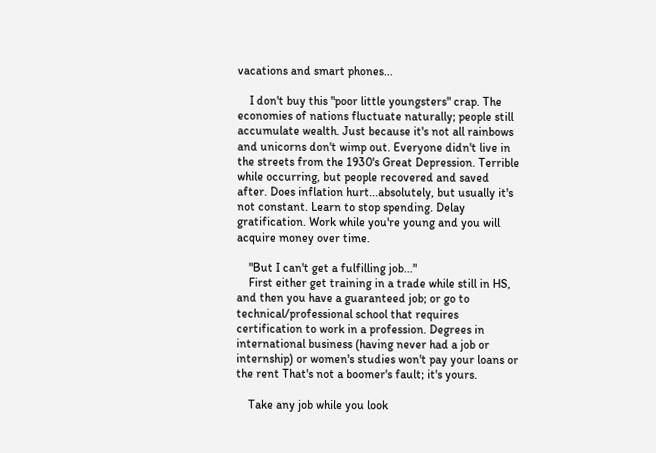vacations and smart phones...

    I don't buy this "poor little youngsters" crap. The economies of nations fluctuate naturally; people still accumulate wealth. Just because it's not all rainbows and unicorns don't wimp out. Everyone didn't live in the streets from the 1930's Great Depression. Terrible while occurring, but people recovered and saved after. Does inflation hurt...absolutely, but usually it's not constant. Learn to stop spending. Delay gratification. Work while you're young and you will acquire money over time.

    "But I can't get a fulfilling job..."
    First either get training in a trade while still in HS, and then you have a guaranteed job; or go to technical/professional school that requires certification to work in a profession. Degrees in international business (having never had a job or internship) or women's studies won't pay your loans or the rent That's not a boomer's fault; it's yours.

    Take any job while you look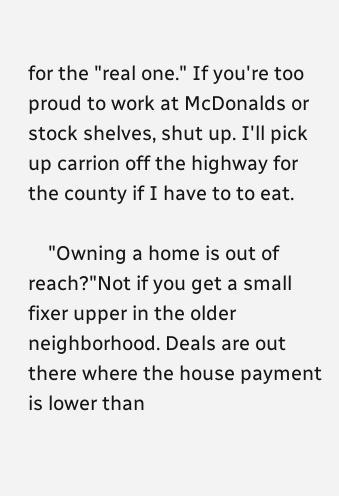for the "real one." If you're too proud to work at McDonalds or stock shelves, shut up. I'll pick up carrion off the highway for the county if I have to to eat.

    "Owning a home is out of reach?"Not if you get a small fixer upper in the older neighborhood. Deals are out there where the house payment is lower than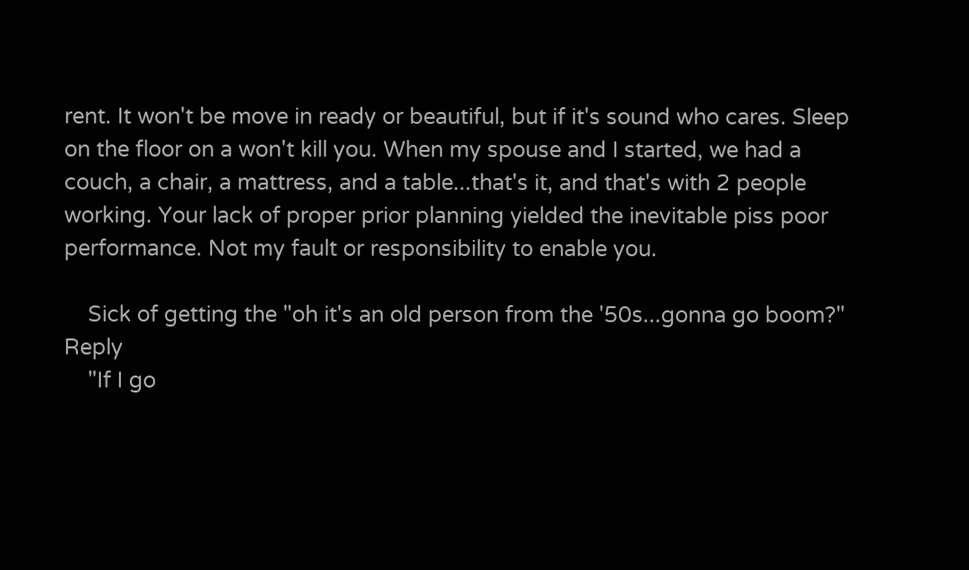rent. It won't be move in ready or beautiful, but if it's sound who cares. Sleep on the floor on a won't kill you. When my spouse and I started, we had a couch, a chair, a mattress, and a table...that's it, and that's with 2 people working. Your lack of proper prior planning yielded the inevitable piss poor performance. Not my fault or responsibility to enable you.

    Sick of getting the "oh it's an old person from the '50s...gonna go boom?" Reply
    "If I go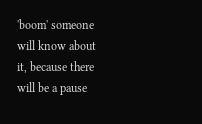'boom' someone will know about it, because there will be a pause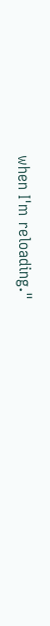when I'm reloading."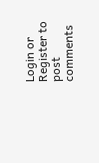Login or Register to post comments